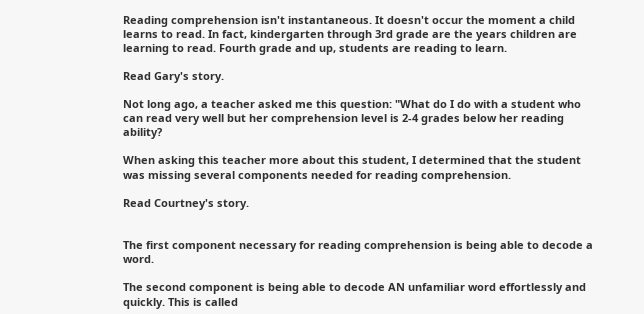Reading comprehension isn't instantaneous. It doesn't occur the moment a child learns to read. In fact, kindergarten through 3rd grade are the years children are learning to read. Fourth grade and up, students are reading to learn.

Read Gary's story.

Not long ago, a teacher asked me this question: "What do I do with a student who can read very well but her comprehension level is 2-4 grades below her reading ability?

When asking this teacher more about this student, I determined that the student was missing several components needed for reading comprehension.

Read Courtney's story.


The first component necessary for reading comprehension is being able to decode a word.

The second component is being able to decode AN unfamiliar word effortlessly and quickly. This is called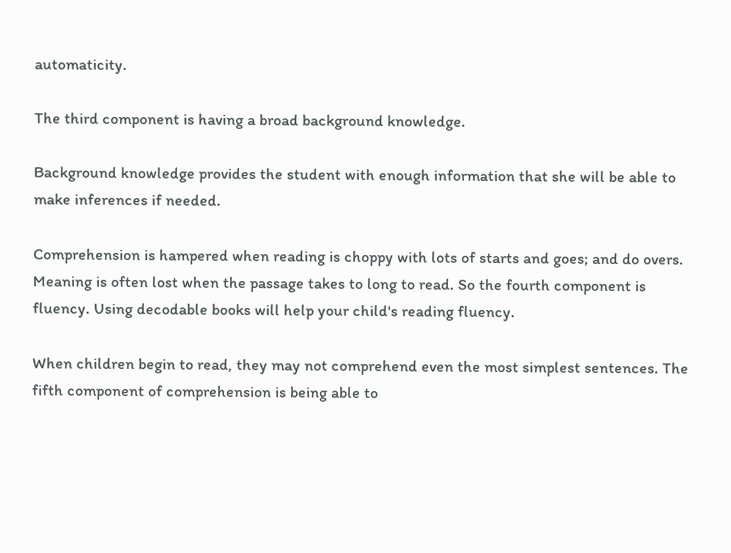automaticity.

The third component is having a broad background knowledge.

Background knowledge provides the student with enough information that she will be able to make inferences if needed.

Comprehension is hampered when reading is choppy with lots of starts and goes; and do overs. Meaning is often lost when the passage takes to long to read. So the fourth component is fluency. Using decodable books will help your child's reading fluency.

When children begin to read, they may not comprehend even the most simplest sentences. The fifth component of comprehension is being able to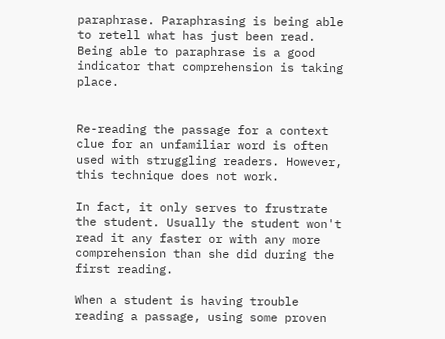paraphrase. Paraphrasing is being able to retell what has just been read. Being able to paraphrase is a good indicator that comprehension is taking place.


Re-reading the passage for a context clue for an unfamiliar word is often used with struggling readers. However, this technique does not work.

In fact, it only serves to frustrate the student. Usually the student won't read it any faster or with any more comprehension than she did during the first reading.

When a student is having trouble reading a passage, using some proven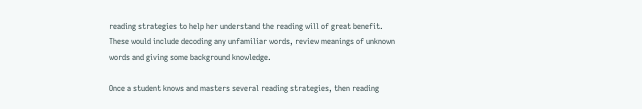reading strategies to help her understand the reading will of great benefit. These would include decoding any unfamiliar words, review meanings of unknown words and giving some background knowledge.

Once a student knows and masters several reading strategies, then reading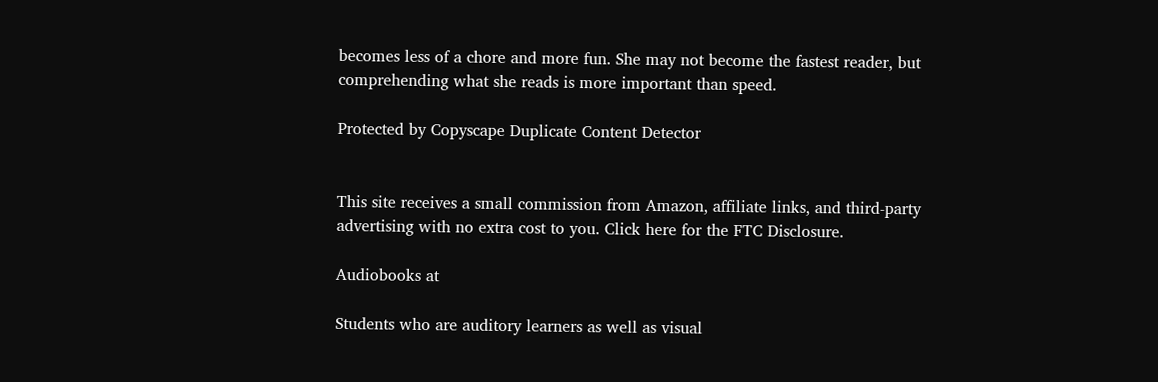becomes less of a chore and more fun. She may not become the fastest reader, but comprehending what she reads is more important than speed.

Protected by Copyscape Duplicate Content Detector


This site receives a small commission from Amazon, affiliate links, and third-party advertising with no extra cost to you. Click here for the FTC Disclosure.

Audiobooks at

Students who are auditory learners as well as visual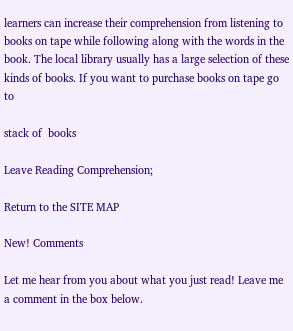learners can increase their comprehension from listening to books on tape while following along with the words in the book. The local library usually has a large selection of these kinds of books. If you want to purchase books on tape go to

stack of  books

Leave Reading Comprehension;

Return to the SITE MAP

New! Comments

Let me hear from you about what you just read! Leave me a comment in the box below.